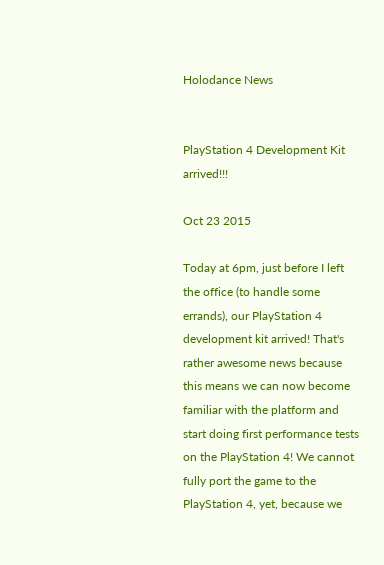Holodance News


PlayStation 4 Development Kit arrived!!!

Oct 23 2015

Today at 6pm, just before I left the office (to handle some errands), our PlayStation 4 development kit arrived! That's rather awesome news because this means we can now become familiar with the platform and start doing first performance tests on the PlayStation 4! We cannot fully port the game to the PlayStation 4, yet, because we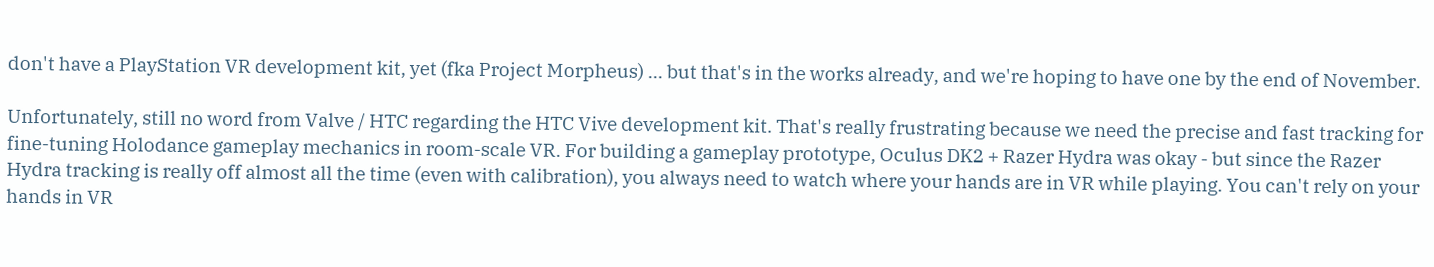don't have a PlayStation VR development kit, yet (fka Project Morpheus) ... but that's in the works already, and we're hoping to have one by the end of November.

Unfortunately, still no word from Valve / HTC regarding the HTC Vive development kit. That's really frustrating because we need the precise and fast tracking for fine-tuning Holodance gameplay mechanics in room-scale VR. For building a gameplay prototype, Oculus DK2 + Razer Hydra was okay - but since the Razer Hydra tracking is really off almost all the time (even with calibration), you always need to watch where your hands are in VR while playing. You can't rely on your hands in VR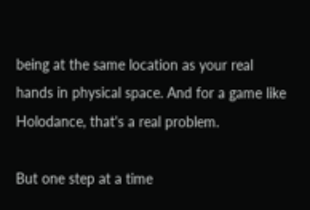being at the same location as your real hands in physical space. And for a game like Holodance, that's a real problem.

But one step at a time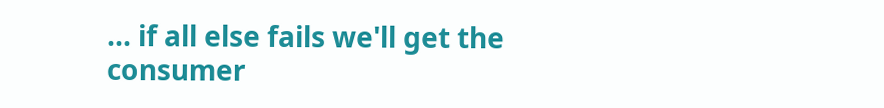... if all else fails we'll get the consumer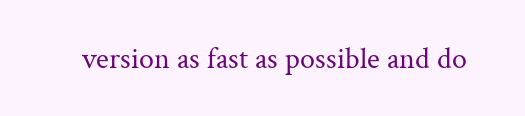version as fast as possible and do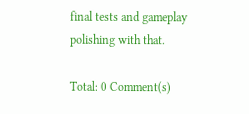final tests and gameplay polishing with that.

Total: 0 Comment(s)